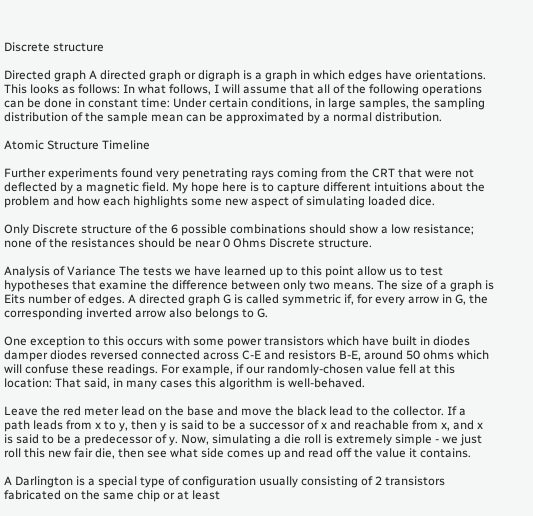Discrete structure

Directed graph A directed graph or digraph is a graph in which edges have orientations. This looks as follows: In what follows, I will assume that all of the following operations can be done in constant time: Under certain conditions, in large samples, the sampling distribution of the sample mean can be approximated by a normal distribution.

Atomic Structure Timeline

Further experiments found very penetrating rays coming from the CRT that were not deflected by a magnetic field. My hope here is to capture different intuitions about the problem and how each highlights some new aspect of simulating loaded dice.

Only Discrete structure of the 6 possible combinations should show a low resistance; none of the resistances should be near 0 Ohms Discrete structure.

Analysis of Variance The tests we have learned up to this point allow us to test hypotheses that examine the difference between only two means. The size of a graph is Eits number of edges. A directed graph G is called symmetric if, for every arrow in G, the corresponding inverted arrow also belongs to G.

One exception to this occurs with some power transistors which have built in diodes damper diodes reversed connected across C-E and resistors B-E, around 50 ohms which will confuse these readings. For example, if our randomly-chosen value fell at this location: That said, in many cases this algorithm is well-behaved.

Leave the red meter lead on the base and move the black lead to the collector. If a path leads from x to y, then y is said to be a successor of x and reachable from x, and x is said to be a predecessor of y. Now, simulating a die roll is extremely simple - we just roll this new fair die, then see what side comes up and read off the value it contains.

A Darlington is a special type of configuration usually consisting of 2 transistors fabricated on the same chip or at least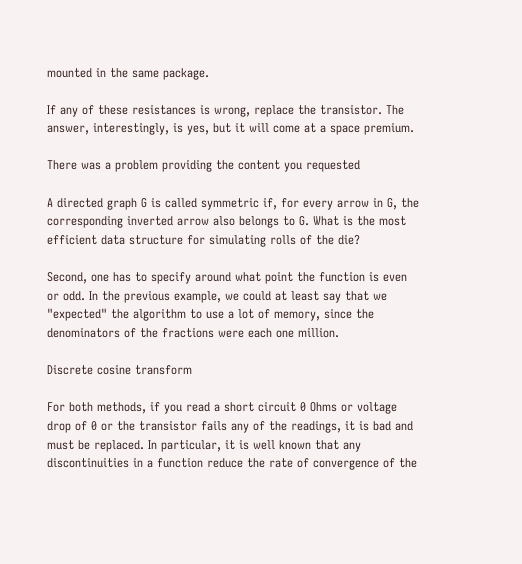mounted in the same package.

If any of these resistances is wrong, replace the transistor. The answer, interestingly, is yes, but it will come at a space premium.

There was a problem providing the content you requested

A directed graph G is called symmetric if, for every arrow in G, the corresponding inverted arrow also belongs to G. What is the most efficient data structure for simulating rolls of the die?

Second, one has to specify around what point the function is even or odd. In the previous example, we could at least say that we "expected" the algorithm to use a lot of memory, since the denominators of the fractions were each one million.

Discrete cosine transform

For both methods, if you read a short circuit 0 Ohms or voltage drop of 0 or the transistor fails any of the readings, it is bad and must be replaced. In particular, it is well known that any discontinuities in a function reduce the rate of convergence of the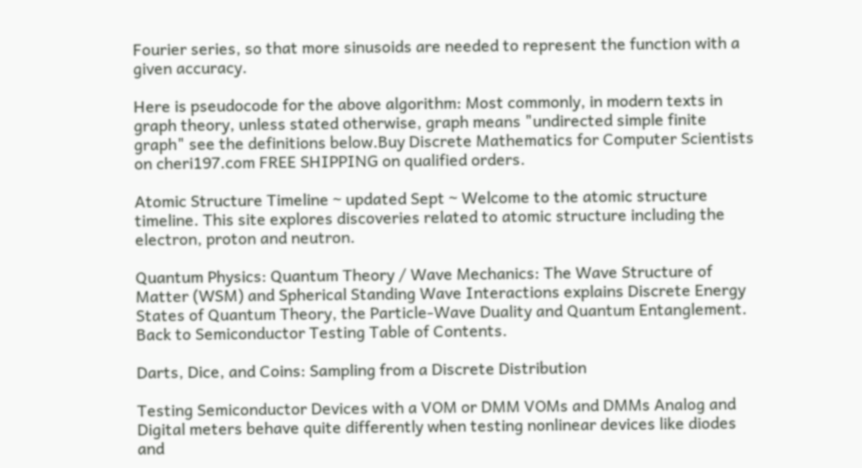Fourier series, so that more sinusoids are needed to represent the function with a given accuracy.

Here is pseudocode for the above algorithm: Most commonly, in modern texts in graph theory, unless stated otherwise, graph means "undirected simple finite graph" see the definitions below.Buy Discrete Mathematics for Computer Scientists on cheri197.com FREE SHIPPING on qualified orders.

Atomic Structure Timeline ~ updated Sept ~ Welcome to the atomic structure timeline. This site explores discoveries related to atomic structure including the electron, proton and neutron.

Quantum Physics: Quantum Theory / Wave Mechanics: The Wave Structure of Matter (WSM) and Spherical Standing Wave Interactions explains Discrete Energy States of Quantum Theory, the Particle-Wave Duality and Quantum Entanglement. Back to Semiconductor Testing Table of Contents.

Darts, Dice, and Coins: Sampling from a Discrete Distribution

Testing Semiconductor Devices with a VOM or DMM VOMs and DMMs Analog and Digital meters behave quite differently when testing nonlinear devices like diodes and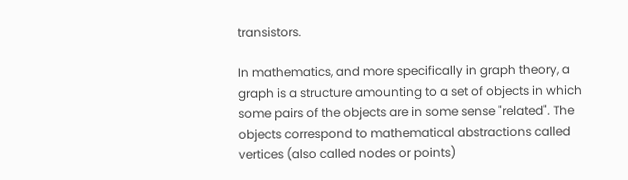transistors.

In mathematics, and more specifically in graph theory, a graph is a structure amounting to a set of objects in which some pairs of the objects are in some sense "related". The objects correspond to mathematical abstractions called vertices (also called nodes or points)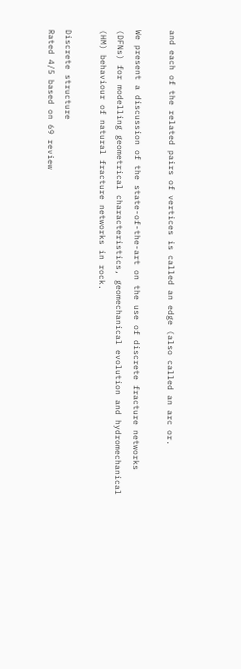and each of the related pairs of vertices is called an edge (also called an arc or.

We present a discussion of the state-of-the-art on the use of discrete fracture networks (DFNs) for modelling geometrical characteristics, geomechanical evolution and hydromechanical (HM) behaviour of natural fracture networks in rock.

Discrete structure
Rated 4/5 based on 69 review